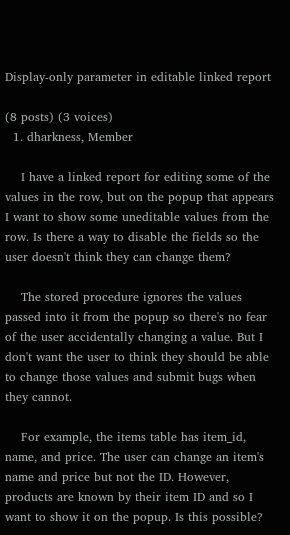Display-only parameter in editable linked report

(8 posts) (3 voices)
  1. dharkness, Member

    I have a linked report for editing some of the values in the row, but on the popup that appears I want to show some uneditable values from the row. Is there a way to disable the fields so the user doesn't think they can change them?

    The stored procedure ignores the values passed into it from the popup so there's no fear of the user accidentally changing a value. But I don't want the user to think they should be able to change those values and submit bugs when they cannot.

    For example, the items table has item_id, name, and price. The user can change an item's name and price but not the ID. However, products are known by their item ID and so I want to show it on the popup. Is this possible?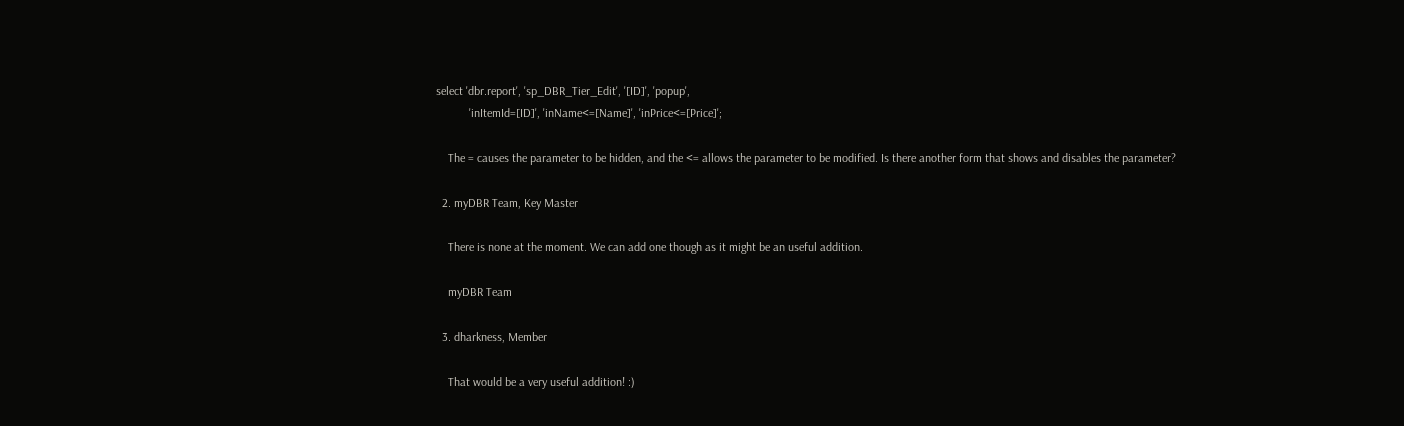select 'dbr.report', 'sp_DBR_Tier_Edit', '[ID]', 'popup',
           'inItemId=[ID]', 'inName<=[Name]', 'inPrice<=[Price]';

    The = causes the parameter to be hidden, and the <= allows the parameter to be modified. Is there another form that shows and disables the parameter?

  2. myDBR Team, Key Master

    There is none at the moment. We can add one though as it might be an useful addition.

    myDBR Team

  3. dharkness, Member

    That would be a very useful addition! :)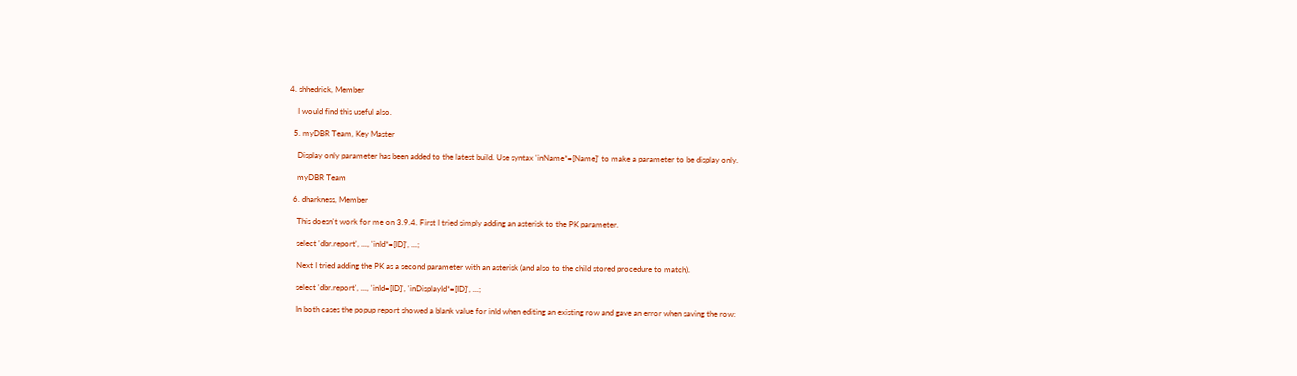4. shhedrick, Member

    I would find this useful also.

  5. myDBR Team, Key Master

    Display only parameter has been added to the latest build. Use syntax 'inName*=[Name]' to make a parameter to be display only.

    myDBR Team

  6. dharkness, Member

    This doesn't work for me on 3.9.4. First I tried simply adding an asterisk to the PK parameter.

    select 'dbr.report', ..., 'inId*=[ID]', ...;

    Next I tried adding the PK as a second parameter with an asterisk (and also to the child stored procedure to match).

    select 'dbr.report', ..., 'inId=[ID]', 'inDisplayId*=[ID]', ...;

    In both cases the popup report showed a blank value for inId when editing an existing row and gave an error when saving the row: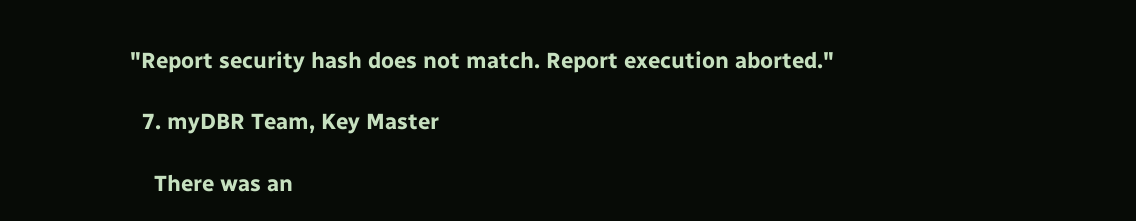"Report security hash does not match. Report execution aborted."

  7. myDBR Team, Key Master

    There was an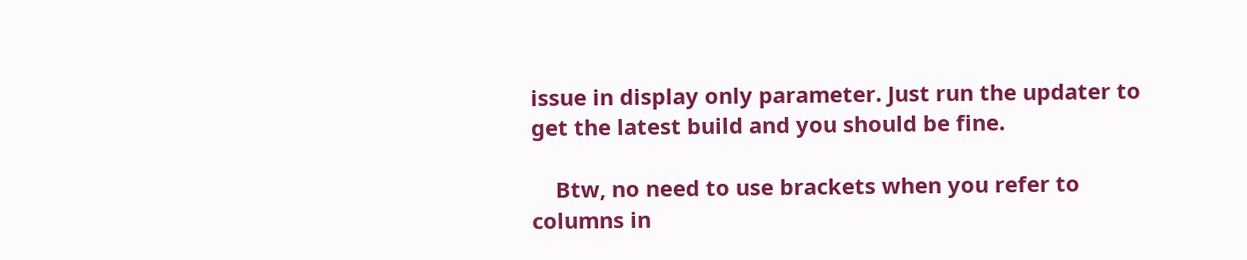issue in display only parameter. Just run the updater to get the latest build and you should be fine.

    Btw, no need to use brackets when you refer to columns in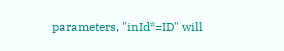parameters, "inId*=ID" will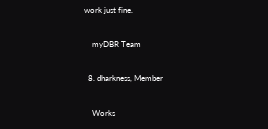work just fine.

    myDBR Team

  8. dharkness, Member

    Works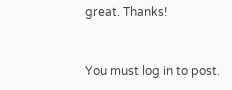great. Thanks!


You must log in to post.